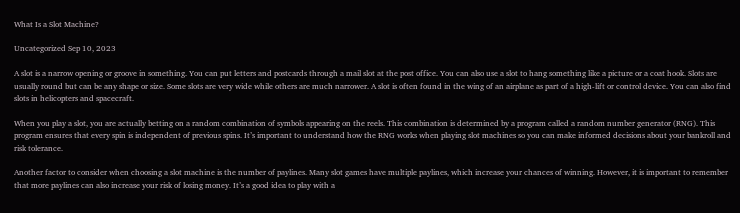What Is a Slot Machine?

Uncategorized Sep 10, 2023

A slot is a narrow opening or groove in something. You can put letters and postcards through a mail slot at the post office. You can also use a slot to hang something like a picture or a coat hook. Slots are usually round but can be any shape or size. Some slots are very wide while others are much narrower. A slot is often found in the wing of an airplane as part of a high-lift or control device. You can also find slots in helicopters and spacecraft.

When you play a slot, you are actually betting on a random combination of symbols appearing on the reels. This combination is determined by a program called a random number generator (RNG). This program ensures that every spin is independent of previous spins. It’s important to understand how the RNG works when playing slot machines so you can make informed decisions about your bankroll and risk tolerance.

Another factor to consider when choosing a slot machine is the number of paylines. Many slot games have multiple paylines, which increase your chances of winning. However, it is important to remember that more paylines can also increase your risk of losing money. It’s a good idea to play with a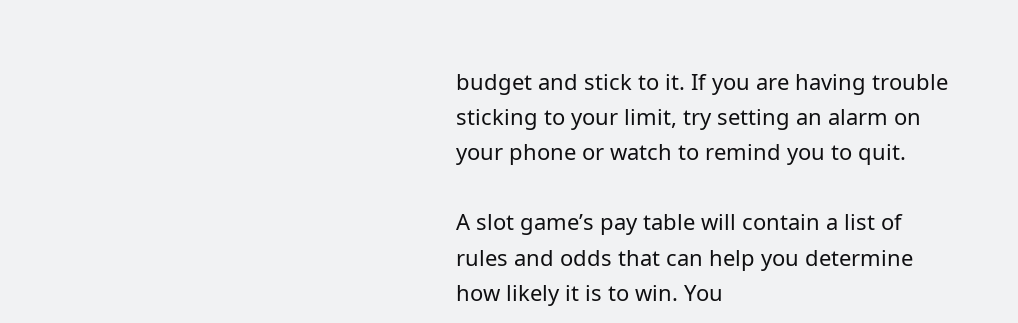budget and stick to it. If you are having trouble sticking to your limit, try setting an alarm on your phone or watch to remind you to quit.

A slot game’s pay table will contain a list of rules and odds that can help you determine how likely it is to win. You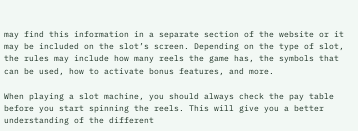may find this information in a separate section of the website or it may be included on the slot’s screen. Depending on the type of slot, the rules may include how many reels the game has, the symbols that can be used, how to activate bonus features, and more.

When playing a slot machine, you should always check the pay table before you start spinning the reels. This will give you a better understanding of the different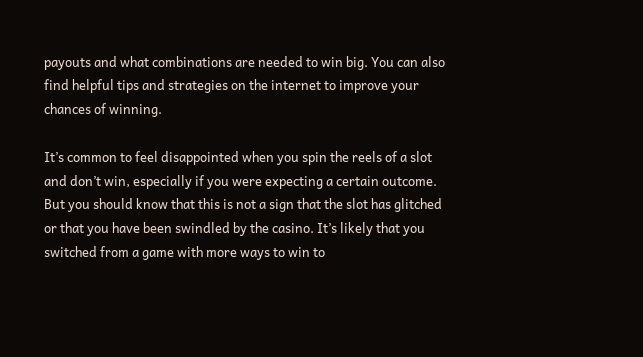payouts and what combinations are needed to win big. You can also find helpful tips and strategies on the internet to improve your chances of winning.

It’s common to feel disappointed when you spin the reels of a slot and don’t win, especially if you were expecting a certain outcome. But you should know that this is not a sign that the slot has glitched or that you have been swindled by the casino. It’s likely that you switched from a game with more ways to win to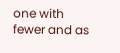one with fewer and as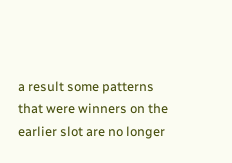a result some patterns that were winners on the earlier slot are no longer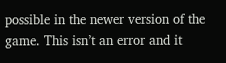possible in the newer version of the game. This isn’t an error and it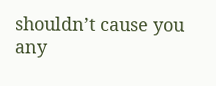shouldn’t cause you any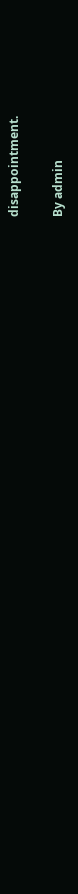disappointment.

By admin